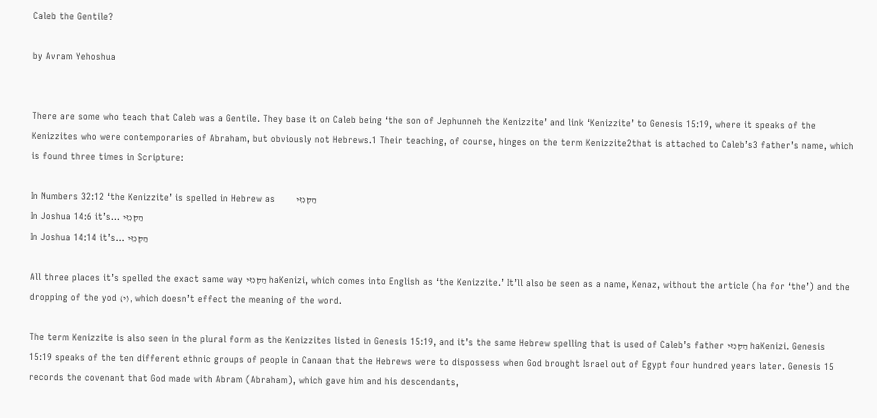Caleb the Gentile?

by Avram Yehoshua


There are some who teach that Caleb was a Gentile. They base it on Caleb being ‘the son of Jephunneh the Kenizzite’ and link ‘Kenizzite’ to Genesis 15:19, where it speaks of the Kenizzites who were contemporaries of Abraham, but obviously not Hebrews.1 Their teaching, of course, hinges on the term Kenizzite2that is attached to Caleb’s3 father’s name, which is found three times in Scripture:

In Numbers 32:12 ‘the Kenizzite’ is spelled in Hebrew as       הַקְּנִזִּי
In Joshua 14:6 it’s... הַקְּנִזִּי
In Joshua 14:14 it’s... הַקְּנִזִּי

All three places it’s spelled the exact same way הַקְּנִזִּי haKenizi, which comes into English as ‘the Kenizzite.’ It’ll also be seen as a name, Kenaz, without the article (ha for ‘the’) and the dropping of the yod (י), which doesn’t effect the meaning of the word.

The term Kenizzite is also seen in the plural form as the Kenizzites listed in Genesis 15:19, and it’s the same Hebrew spelling that is used of Caleb’s father הַקְּנִזּי haKenizi. Genesis 15:19 speaks of the ten different ethnic groups of people in Canaan that the Hebrews were to dispossess when God brought Israel out of Egypt four hundred years later. Genesis 15 records the covenant that God made with Abram (Abraham), which gave him and his descendants,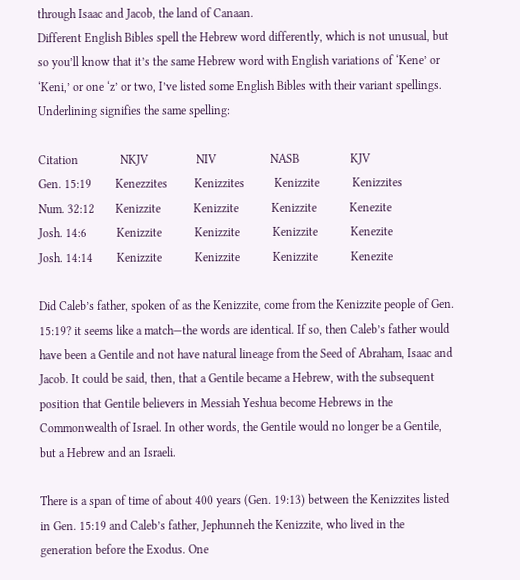through Isaac and Jacob, the land of Canaan.
Different English Bibles spell the Hebrew word differently, which is not unusual, but so you’ll know that it’s the same Hebrew word with English variations of ‘Kene’ or ‘Keni,’ or one ‘z’ or two, I’ve listed some English Bibles with their variant spellings. Underlining signifies the same spelling:

Citation              NKJV                NIV                  NASB                 KJV
Gen. 15:19        Kenezzites         Kenizzites          Kenizzite           Kenizzites
Num. 32:12       Kenizzite           Kenizzite           Kenizzite           Kenezite
Josh. 14:6          Kenizzite           Kenizzite           Kenizzite           Kenezite
Josh. 14:14        Kenizzite           Kenizzite           Kenizzite           Kenezite

Did Caleb’s father, spoken of as the Kenizzite, come from the Kenizzite people of Gen. 15:19? it seems like a match—the words are identical. If so, then Caleb’s father would have been a Gentile and not have natural lineage from the Seed of Abraham, Isaac and Jacob. It could be said, then, that a Gentile became a Hebrew, with the subsequent position that Gentile believers in Messiah Yeshua become Hebrews in the Commonwealth of Israel. In other words, the Gentile would no longer be a Gentile, but a Hebrew and an Israeli.

There is a span of time of about 400 years (Gen. 19:13) between the Kenizzites listed in Gen. 15:19 and Caleb’s father, Jephunneh the Kenizzite, who lived in the generation before the Exodus. One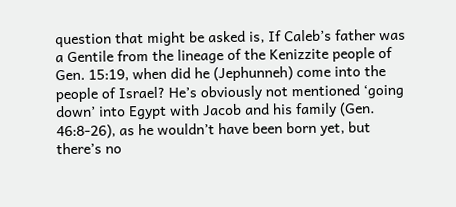question that might be asked is, If Caleb’s father was a Gentile from the lineage of the Kenizzite people of Gen. 15:19, when did he (Jephunneh) come into the people of Israel? He’s obviously not mentioned ‘going down’ into Egypt with Jacob and his family (Gen. 46:8-26), as he wouldn’t have been born yet, but there’s no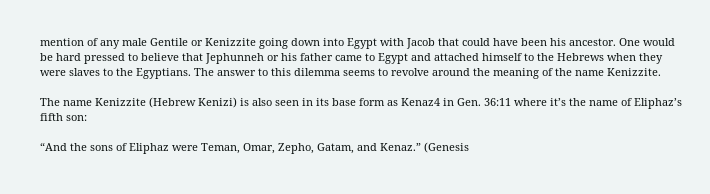mention of any male Gentile or Kenizzite going down into Egypt with Jacob that could have been his ancestor. One would be hard pressed to believe that Jephunneh or his father came to Egypt and attached himself to the Hebrews when they were slaves to the Egyptians. The answer to this dilemma seems to revolve around the meaning of the name Kenizzite.

The name Kenizzite (Hebrew Kenizi) is also seen in its base form as Kenaz4 in Gen. 36:11 where it’s the name of Eliphaz’s fifth son:

“And the sons of Eliphaz were Teman, Omar, Zepho, Gatam, and Kenaz.” (Genesis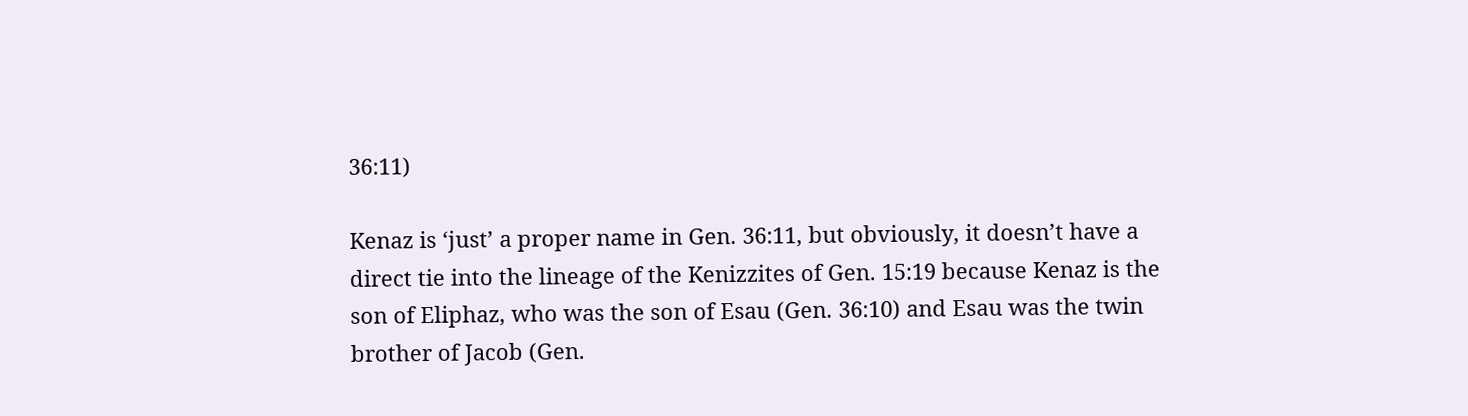36:11)

Kenaz is ‘just’ a proper name in Gen. 36:11, but obviously, it doesn’t have a direct tie into the lineage of the Kenizzites of Gen. 15:19 because Kenaz is the son of Eliphaz, who was the son of Esau (Gen. 36:10) and Esau was the twin brother of Jacob (Gen.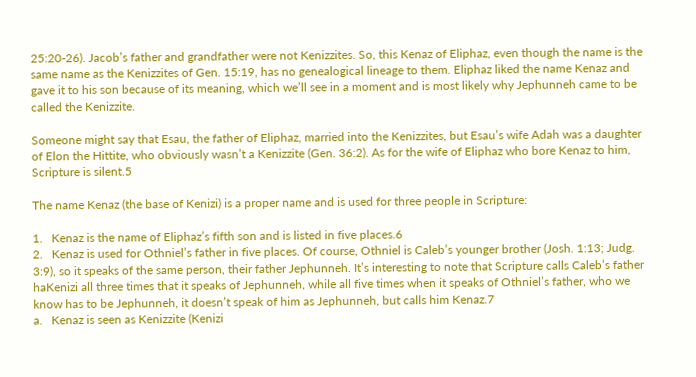25:20-26). Jacob’s father and grandfather were not Kenizzites. So, this Kenaz of Eliphaz, even though the name is the same name as the Kenizzites of Gen. 15:19, has no genealogical lineage to them. Eliphaz liked the name Kenaz and gave it to his son because of its meaning, which we’ll see in a moment and is most likely why Jephunneh came to be called the Kenizzite.

Someone might say that Esau, the father of Eliphaz, married into the Kenizzites, but Esau’s wife Adah was a daughter of Elon the Hittite, who obviously wasn’t a Kenizzite (Gen. 36:2). As for the wife of Eliphaz who bore Kenaz to him, Scripture is silent.5

The name Kenaz (the base of Kenizi) is a proper name and is used for three people in Scripture:

1.   Kenaz is the name of Eliphaz’s fifth son and is listed in five places.6
2.   Kenaz is used for Othniel’s father in five places. Of course, Othniel is Caleb’s younger brother (Josh. 1:13; Judg. 3:9), so it speaks of the same person, their father Jephunneh. It’s interesting to note that Scripture calls Caleb’s father haKenizi all three times that it speaks of Jephunneh, while all five times when it speaks of Othniel’s father, who we know has to be Jephunneh, it doesn’t speak of him as Jephunneh, but calls him Kenaz.7
a.   Kenaz is seen as Kenizzite (Kenizi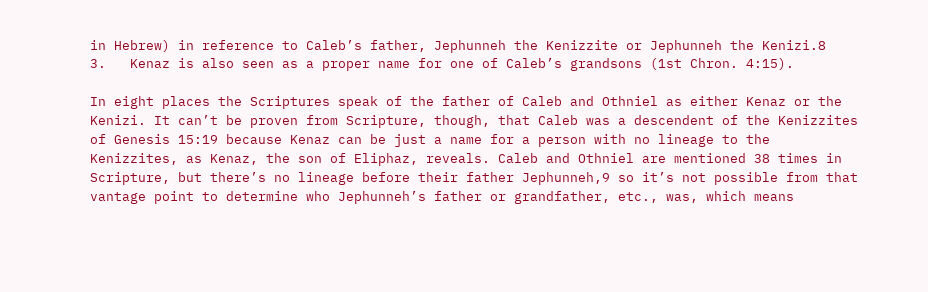in Hebrew) in reference to Caleb’s father, Jephunneh the Kenizzite or Jephunneh the Kenizi.8
3.   Kenaz is also seen as a proper name for one of Caleb’s grandsons (1st Chron. 4:15).

In eight places the Scriptures speak of the father of Caleb and Othniel as either Kenaz or the Kenizi. It can’t be proven from Scripture, though, that Caleb was a descendent of the Kenizzites of Genesis 15:19 because Kenaz can be just a name for a person with no lineage to the Kenizzites, as Kenaz, the son of Eliphaz, reveals. Caleb and Othniel are mentioned 38 times in Scripture, but there’s no lineage before their father Jephunneh,9 so it’s not possible from that vantage point to determine who Jephunneh’s father or grandfather, etc., was, which means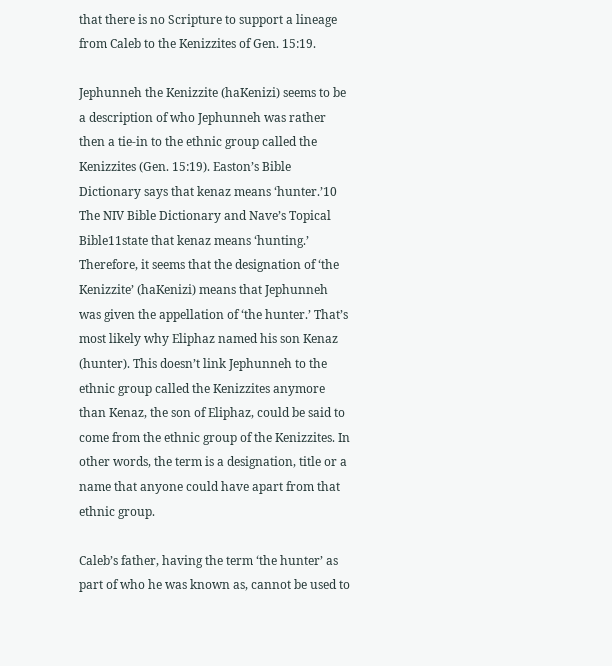that there is no Scripture to support a lineage from Caleb to the Kenizzites of Gen. 15:19.

Jephunneh the Kenizzite (haKenizi) seems to be a description of who Jephunneh was rather then a tie-in to the ethnic group called the Kenizzites (Gen. 15:19). Easton’s Bible Dictionary says that kenaz means ‘hunter.’10 The NIV Bible Dictionary and Nave’s Topical Bible11state that kenaz means ‘hunting.’ Therefore, it seems that the designation of ‘the Kenizzite’ (haKenizi) means that Jephunneh was given the appellation of ‘the hunter.’ That’s most likely why Eliphaz named his son Kenaz (hunter). This doesn’t link Jephunneh to the ethnic group called the Kenizzites anymore than Kenaz, the son of Eliphaz, could be said to come from the ethnic group of the Kenizzites. In other words, the term is a designation, title or a name that anyone could have apart from that ethnic group.

Caleb’s father, having the term ‘the hunter’ as part of who he was known as, cannot be used to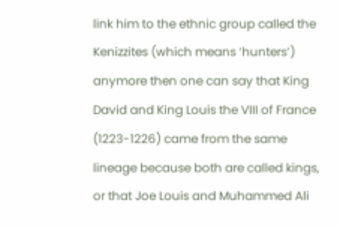link him to the ethnic group called the Kenizzites (which means ‘hunters’) anymore then one can say that King David and King Louis the VIII of France (1223-1226) came from the same lineage because both are called kings, or that Joe Louis and Muhammed Ali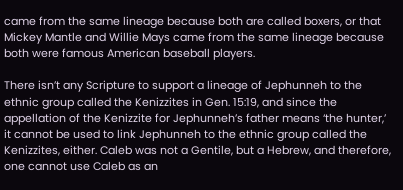came from the same lineage because both are called boxers, or that Mickey Mantle and Willie Mays came from the same lineage because both were famous American baseball players.

There isn’t any Scripture to support a lineage of Jephunneh to the ethnic group called the Kenizzites in Gen. 15:19, and since the appellation of the Kenizzite for Jephunneh’s father means ‘the hunter,’ it cannot be used to link Jephunneh to the ethnic group called the Kenizzites, either. Caleb was not a Gentile, but a Hebrew, and therefore, one cannot use Caleb as an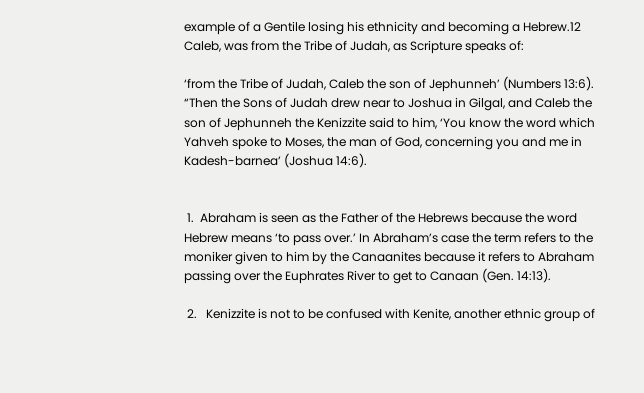example of a Gentile losing his ethnicity and becoming a Hebrew.12 Caleb, was from the Tribe of Judah, as Scripture speaks of:

‘from the Tribe of Judah, Caleb the son of Jephunneh’ (Numbers 13:6).
“Then the Sons of Judah drew near to Joshua in Gilgal, and Caleb the son of Jephunneh the Kenizzite said to him, ‘You know the word which Yahveh spoke to Moses, the man of God, concerning you and me in Kadesh-barnea’ (Joshua 14:6).


 1.  Abraham is seen as the Father of the Hebrews because the word Hebrew means ‘to pass over.’ In Abraham’s case the term refers to the moniker given to him by the Canaanites because it refers to Abraham passing over the Euphrates River to get to Canaan (Gen. 14:13).

 2.   Kenizzite is not to be confused with Kenite, another ethnic group of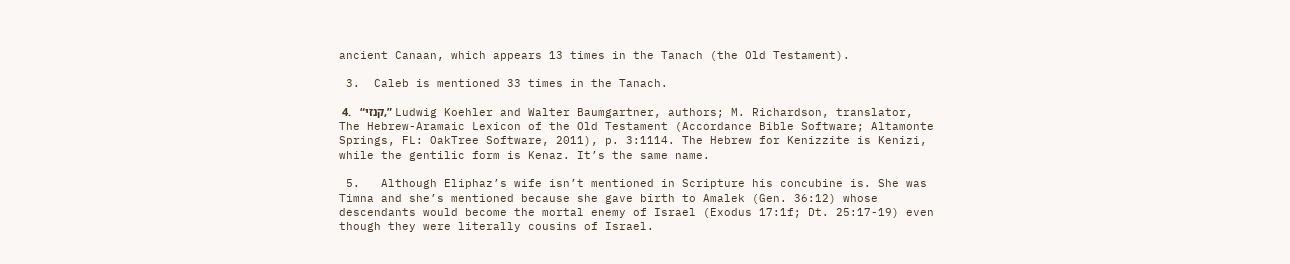ancient Canaan, which appears 13 times in the Tanach (the Old Testament).

 3.  Caleb is mentioned 33 times in the Tanach.

 4.   “קנזי,” Ludwig Koehler and Walter Baumgartner, authors; M. Richardson, translator, The Hebrew-Aramaic Lexicon of the Old Testament (Accordance Bible Software; Altamonte Springs, FL: OakTree Software, 2011), p. 3:1114. The Hebrew for Kenizzite is Kenizi, while the gentilic form is Kenaz. It’s the same name.

 5.   Although Eliphaz’s wife isn’t mentioned in Scripture his concubine is. She was Timna and she’s mentioned because she gave birth to Amalek (Gen. 36:12) whose descendants would become the mortal enemy of Israel (Exodus 17:1f; Dt. 25:17-19) even though they were literally cousins of Israel.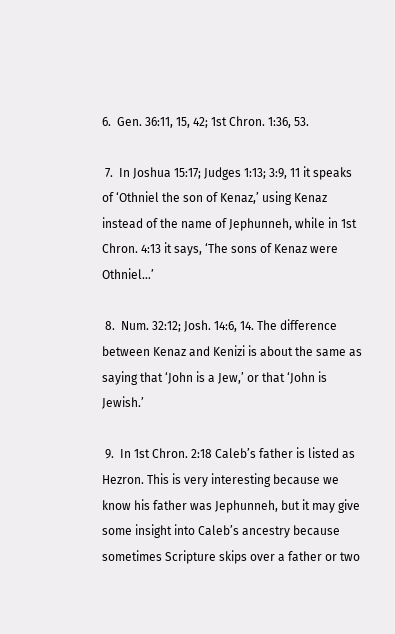6.  Gen. 36:11, 15, 42; 1st Chron. 1:36, 53.

 7.  In Joshua 15:17; Judges 1:13; 3:9, 11 it speaks of ‘Othniel the son of Kenaz,’ using Kenaz instead of the name of Jephunneh, while in 1st Chron. 4:13 it says, ‘The sons of Kenaz were Othniel…’

 8.  Num. 32:12; Josh. 14:6, 14. The difference between Kenaz and Kenizi is about the same as saying that ‘John is a Jew,’ or that ‘John is Jewish.’

 9.  In 1st Chron. 2:18 Caleb’s father is listed as Hezron. This is very interesting because we know his father was Jephunneh, but it may give some insight into Caleb’s ancestry because sometimes Scripture skips over a father or two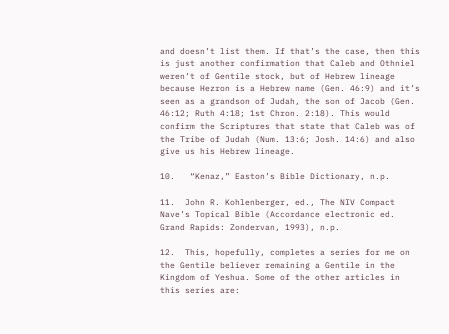and doesn’t list them. If that’s the case, then this is just another confirmation that Caleb and Othniel weren’t of Gentile stock, but of Hebrew lineage because Hezron is a Hebrew name (Gen. 46:9) and it’s seen as a grandson of Judah, the son of Jacob (Gen. 46:12; Ruth 4:18; 1st Chron. 2:18). This would confirm the Scriptures that state that Caleb was of the Tribe of Judah (Num. 13:6; Josh. 14:6) and also give us his Hebrew lineage.

10.   “Kenaz,” Easton’s Bible Dictionary, n.p.

11.  John R. Kohlenberger, ed., The NIV Compact Nave’s Topical Bible (Accordance electronic ed. Grand Rapids: Zondervan, 1993), n.p.

12.  This, hopefully, completes a series for me on the Gentile believer remaining a Gentile in the Kingdom of Yeshua. Some of the other articles in this series are: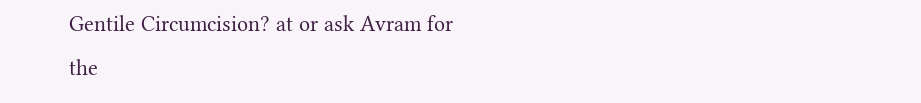Gentile Circumcision? at or ask Avram for the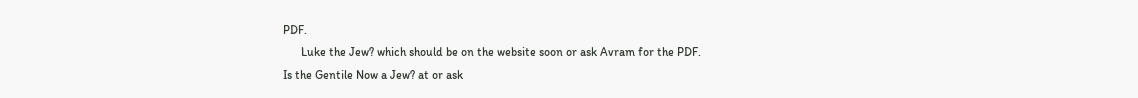PDF.
      Luke the Jew? which should be on the website soon or ask Avram for the PDF.
Is the Gentile Now a Jew? at or ask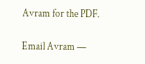Avram for the PDF.


Email Avram —